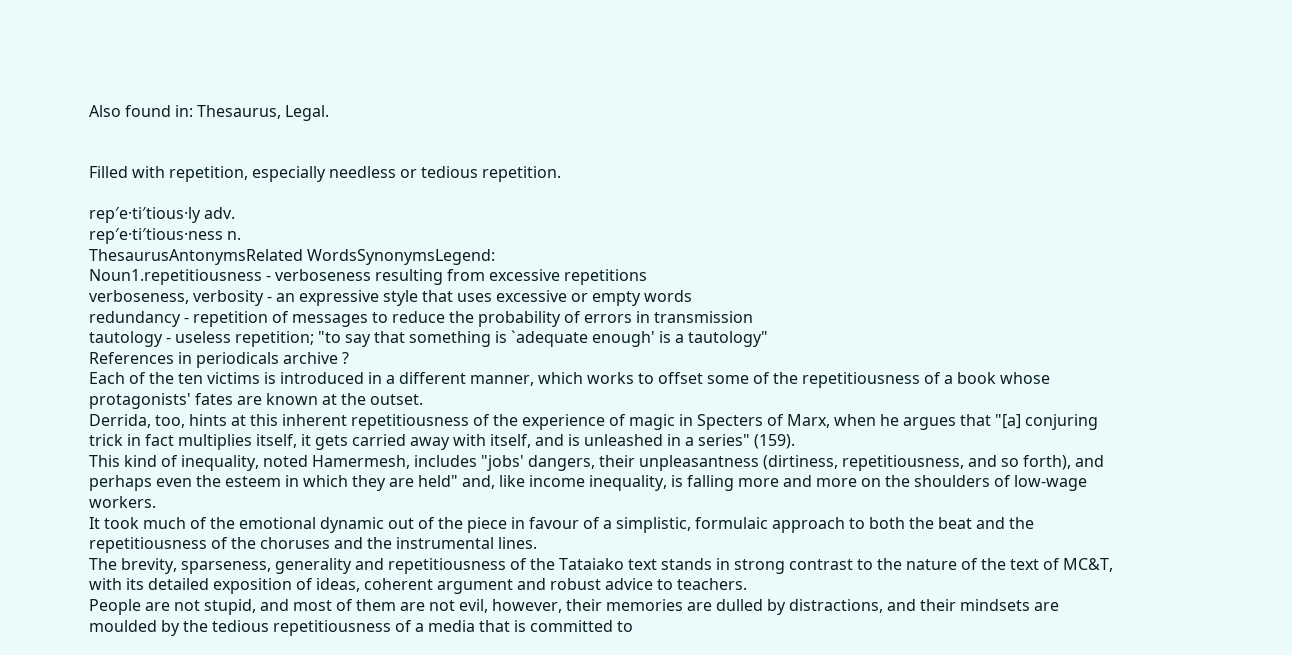Also found in: Thesaurus, Legal.


Filled with repetition, especially needless or tedious repetition.

rep′e·ti′tious·ly adv.
rep′e·ti′tious·ness n.
ThesaurusAntonymsRelated WordsSynonymsLegend:
Noun1.repetitiousness - verboseness resulting from excessive repetitions
verboseness, verbosity - an expressive style that uses excessive or empty words
redundancy - repetition of messages to reduce the probability of errors in transmission
tautology - useless repetition; "to say that something is `adequate enough' is a tautology"
References in periodicals archive ?
Each of the ten victims is introduced in a different manner, which works to offset some of the repetitiousness of a book whose protagonists' fates are known at the outset.
Derrida, too, hints at this inherent repetitiousness of the experience of magic in Specters of Marx, when he argues that "[a] conjuring trick in fact multiplies itself, it gets carried away with itself, and is unleashed in a series" (159).
This kind of inequality, noted Hamermesh, includes "jobs' dangers, their unpleasantness (dirtiness, repetitiousness, and so forth), and perhaps even the esteem in which they are held" and, like income inequality, is falling more and more on the shoulders of low-wage workers.
It took much of the emotional dynamic out of the piece in favour of a simplistic, formulaic approach to both the beat and the repetitiousness of the choruses and the instrumental lines.
The brevity, sparseness, generality and repetitiousness of the Tataiako text stands in strong contrast to the nature of the text of MC&T, with its detailed exposition of ideas, coherent argument and robust advice to teachers.
People are not stupid, and most of them are not evil, however, their memories are dulled by distractions, and their mindsets are moulded by the tedious repetitiousness of a media that is committed to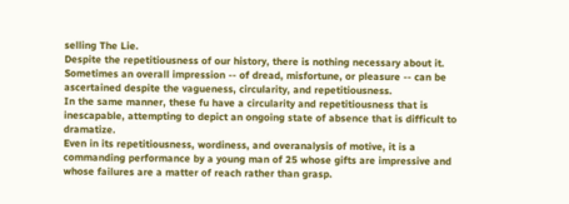selling The Lie.
Despite the repetitiousness of our history, there is nothing necessary about it.
Sometimes an overall impression -- of dread, misfortune, or pleasure -- can be ascertained despite the vagueness, circularity, and repetitiousness.
In the same manner, these fu have a circularity and repetitiousness that is inescapable, attempting to depict an ongoing state of absence that is difficult to dramatize.
Even in its repetitiousness, wordiness, and overanalysis of motive, it is a commanding performance by a young man of 25 whose gifts are impressive and whose failures are a matter of reach rather than grasp.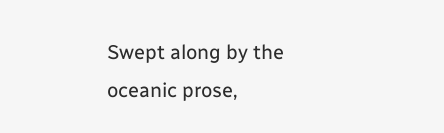Swept along by the oceanic prose,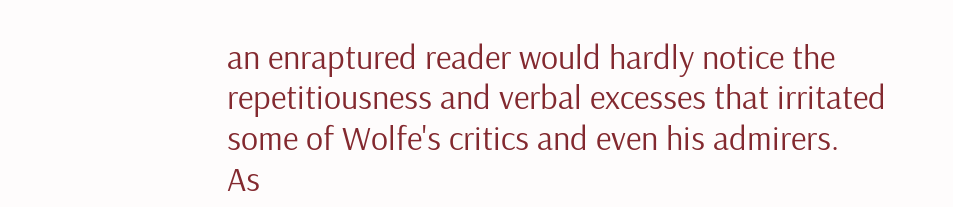an enraptured reader would hardly notice the repetitiousness and verbal excesses that irritated some of Wolfe's critics and even his admirers.
As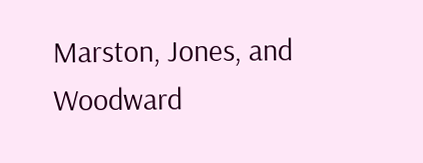Marston, Jones, and Woodward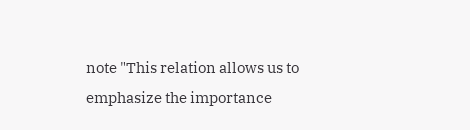note "This relation allows us to emphasize the importance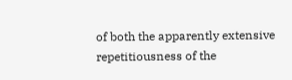of both the apparently extensive repetitiousness of the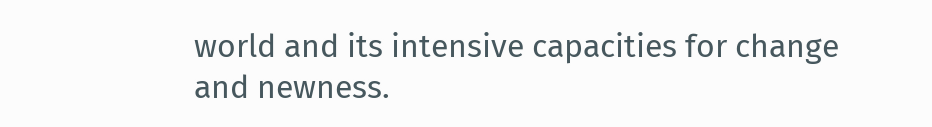world and its intensive capacities for change and newness.